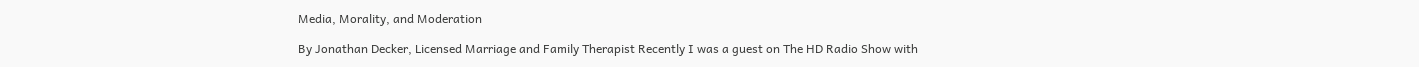Media, Morality, and Moderation

By Jonathan Decker, Licensed Marriage and Family Therapist Recently I was a guest on The HD Radio Show with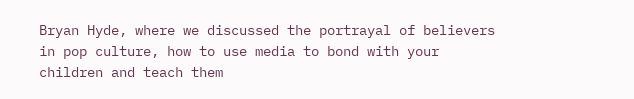Bryan Hyde, where we discussed the portrayal of believers in pop culture, how to use media to bond with your children and teach them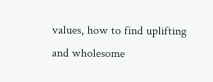values, how to find uplifting and wholesome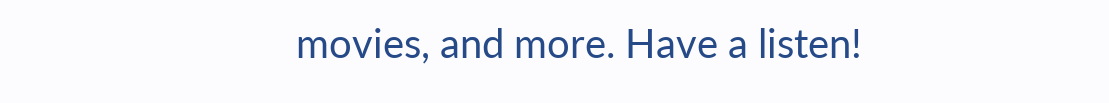movies, and more. Have a listen!